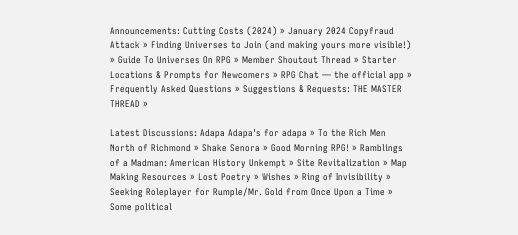Announcements: Cutting Costs (2024) » January 2024 Copyfraud Attack » Finding Universes to Join (and making yours more visible!) » Guide To Universes On RPG » Member Shoutout Thread » Starter Locations & Prompts for Newcomers » RPG Chat — the official app » Frequently Asked Questions » Suggestions & Requests: THE MASTER THREAD »

Latest Discussions: Adapa Adapa's for adapa » To the Rich Men North of Richmond » Shake Senora » Good Morning RPG! » Ramblings of a Madman: American History Unkempt » Site Revitalization » Map Making Resources » Lost Poetry » Wishes » Ring of Invisibility » Seeking Roleplayer for Rumple/Mr. Gold from Once Upon a Time » Some political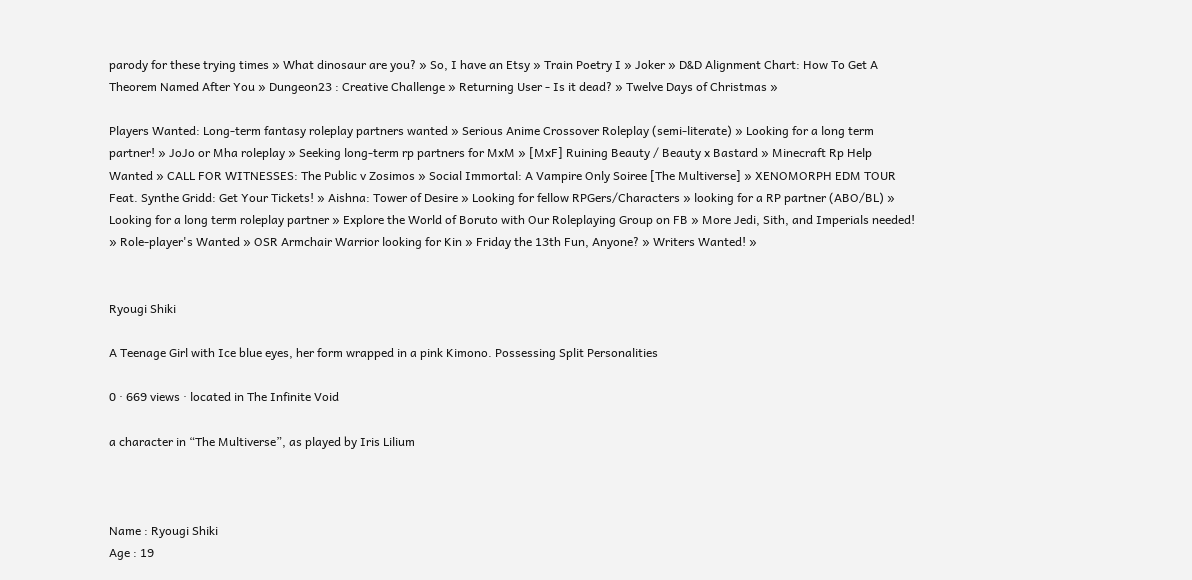parody for these trying times » What dinosaur are you? » So, I have an Etsy » Train Poetry I » Joker » D&D Alignment Chart: How To Get A Theorem Named After You » Dungeon23 : Creative Challenge » Returning User - Is it dead? » Twelve Days of Christmas »

Players Wanted: Long-term fantasy roleplay partners wanted » Serious Anime Crossover Roleplay (semi-literate) » Looking for a long term partner! » JoJo or Mha roleplay » Seeking long-term rp partners for MxM » [MxF] Ruining Beauty / Beauty x Bastard » Minecraft Rp Help Wanted » CALL FOR WITNESSES: The Public v Zosimos » Social Immortal: A Vampire Only Soiree [The Multiverse] » XENOMORPH EDM TOUR Feat. Synthe Gridd: Get Your Tickets! » Aishna: Tower of Desire » Looking for fellow RPGers/Characters » looking for a RP partner (ABO/BL) » Looking for a long term roleplay partner » Explore the World of Boruto with Our Roleplaying Group on FB » More Jedi, Sith, and Imperials needed! » Role-player's Wanted » OSR Armchair Warrior looking for Kin » Friday the 13th Fun, Anyone? » Writers Wanted! »


Ryougi Shiki

A Teenage Girl with Ice blue eyes, her form wrapped in a pink Kimono. Possessing Split Personalities

0 · 669 views · located in The Infinite Void

a character in “The Multiverse”, as played by Iris Lilium



Name : Ryougi Shiki
Age : 19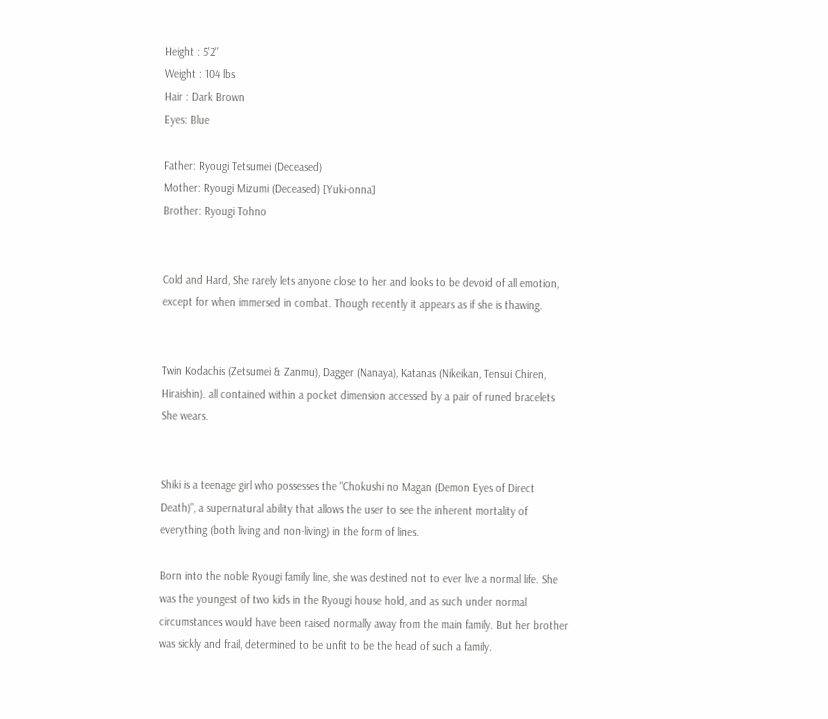Height : 5'2''
Weight : 104 lbs
Hair : Dark Brown
Eyes: Blue

Father: Ryougi Tetsumei (Deceased)
Mother: Ryougi Mizumi (Deceased) [Yuki-onna]
Brother: Ryougi Tohno


Cold and Hard, She rarely lets anyone close to her and looks to be devoid of all emotion, except for when immersed in combat. Though recently it appears as if she is thawing.


Twin Kodachis (Zetsumei & Zanmu), Dagger (Nanaya), Katanas (Nikeikan, Tensui Chiren, Hiraishin). all contained within a pocket dimension accessed by a pair of runed bracelets She wears.


Shiki is a teenage girl who possesses the "Chokushi no Magan (Demon Eyes of Direct Death)", a supernatural ability that allows the user to see the inherent mortality of everything (both living and non-living) in the form of lines.

Born into the noble Ryougi family line, she was destined not to ever live a normal life. She was the youngest of two kids in the Ryougi house hold, and as such under normal circumstances would have been raised normally away from the main family. But her brother was sickly and frail, determined to be unfit to be the head of such a family.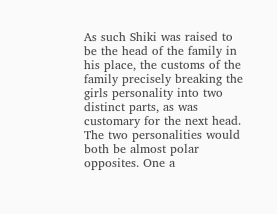As such Shiki was raised to be the head of the family in his place, the customs of the family precisely breaking the girls personality into two distinct parts, as was customary for the next head. The two personalities would both be almost polar opposites. One a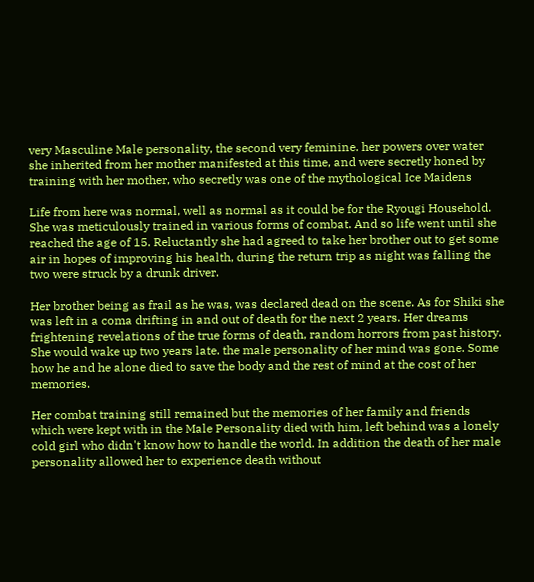very Masculine Male personality, the second very feminine. her powers over water she inherited from her mother manifested at this time, and were secretly honed by training with her mother, who secretly was one of the mythological Ice Maidens

Life from here was normal, well as normal as it could be for the Ryougi Household. She was meticulously trained in various forms of combat. And so life went until she reached the age of 15. Reluctantly she had agreed to take her brother out to get some air in hopes of improving his health, during the return trip as night was falling the two were struck by a drunk driver.

Her brother being as frail as he was, was declared dead on the scene. As for Shiki she was left in a coma drifting in and out of death for the next 2 years. Her dreams frightening revelations of the true forms of death, random horrors from past history. She would wake up two years late. the male personality of her mind was gone. Some how he and he alone died to save the body and the rest of mind at the cost of her memories.

Her combat training still remained but the memories of her family and friends which were kept with in the Male Personality died with him, left behind was a lonely cold girl who didn't know how to handle the world. In addition the death of her male personality allowed her to experience death without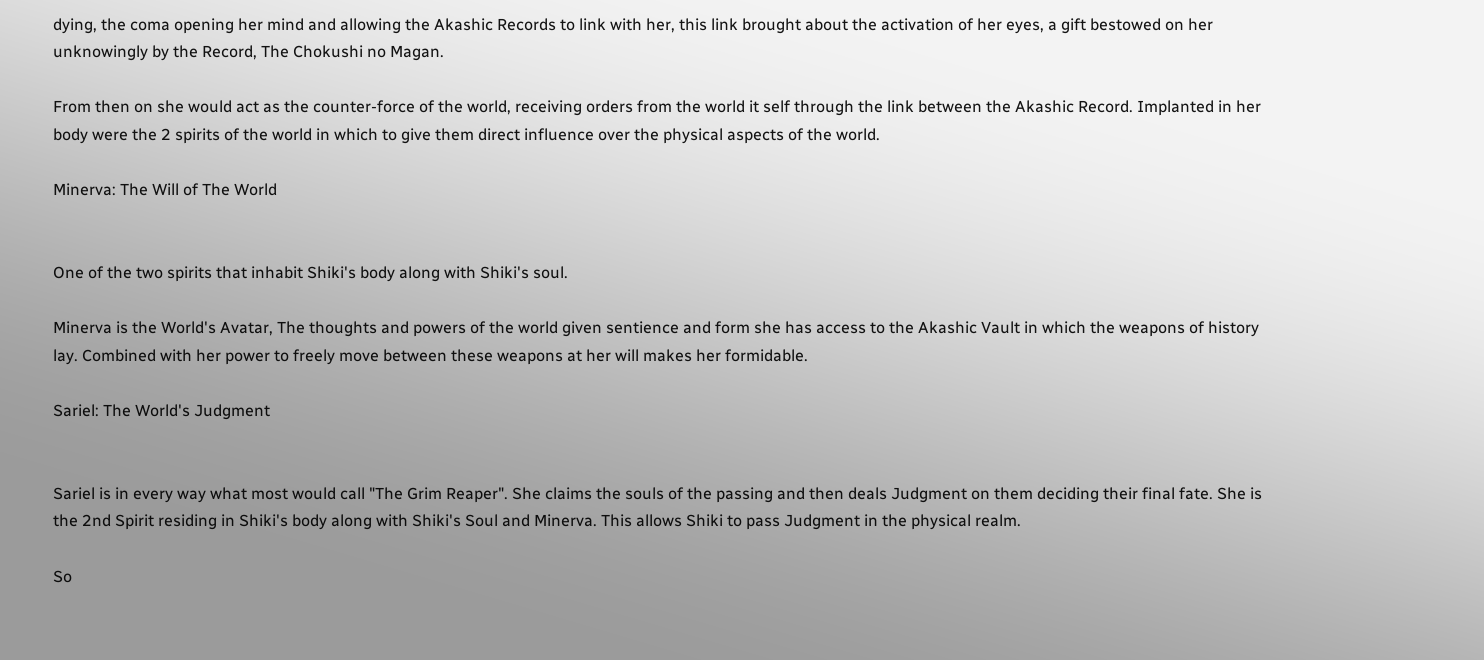dying, the coma opening her mind and allowing the Akashic Records to link with her, this link brought about the activation of her eyes, a gift bestowed on her unknowingly by the Record, The Chokushi no Magan.

From then on she would act as the counter-force of the world, receiving orders from the world it self through the link between the Akashic Record. Implanted in her body were the 2 spirits of the world in which to give them direct influence over the physical aspects of the world.

Minerva: The Will of The World


One of the two spirits that inhabit Shiki's body along with Shiki's soul.

Minerva is the World's Avatar, The thoughts and powers of the world given sentience and form she has access to the Akashic Vault in which the weapons of history lay. Combined with her power to freely move between these weapons at her will makes her formidable.

Sariel: The World's Judgment


Sariel is in every way what most would call "The Grim Reaper". She claims the souls of the passing and then deals Judgment on them deciding their final fate. She is the 2nd Spirit residing in Shiki's body along with Shiki's Soul and Minerva. This allows Shiki to pass Judgment in the physical realm.

So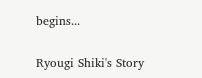begins...

Ryougi Shiki's Story